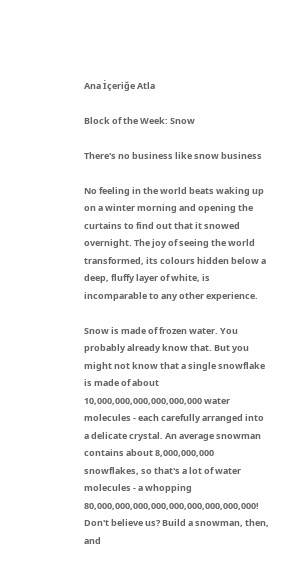Ana İçeriğe Atla

Block of the Week: Snow

There's no business like snow business

No feeling in the world beats waking up on a winter morning and opening the curtains to find out that it snowed overnight. The joy of seeing the world transformed, its colours hidden below a deep, fluffy layer of white, is incomparable to any other experience.

Snow is made of frozen water. You probably already know that. But you might not know that a single snowflake is made of about 10,000,000,000,000,000,000 water molecules - each carefully arranged into a delicate crystal. An average snowman contains about 8,000,000,000 snowflakes, so that's a lot of water molecules - a whopping 80,000,000,000,000,000,000,000,000,000! Don't believe us? Build a snowman, then, and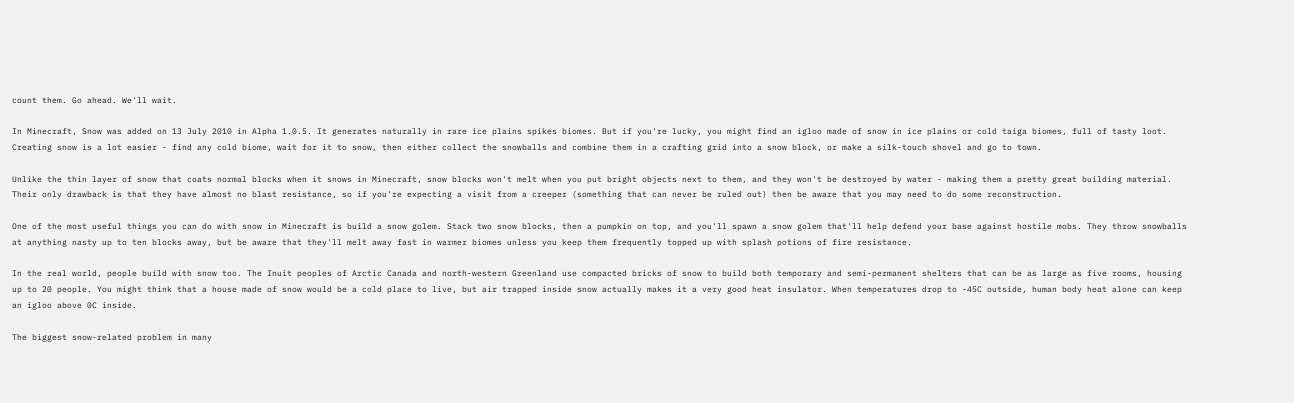count them. Go ahead. We'll wait.

In Minecraft, Snow was added on 13 July 2010 in Alpha 1.0.5. It generates naturally in rare ice plains spikes biomes. But if you're lucky, you might find an igloo made of snow in ice plains or cold taiga biomes, full of tasty loot. Creating snow is a lot easier - find any cold biome, wait for it to snow, then either collect the snowballs and combine them in a crafting grid into a snow block, or make a silk-touch shovel and go to town.

Unlike the thin layer of snow that coats normal blocks when it snows in Minecraft, snow blocks won't melt when you put bright objects next to them, and they won't be destroyed by water - making them a pretty great building material. Their only drawback is that they have almost no blast resistance, so if you're expecting a visit from a creeper (something that can never be ruled out) then be aware that you may need to do some reconstruction.

One of the most useful things you can do with snow in Minecraft is build a snow golem. Stack two snow blocks, then a pumpkin on top, and you'll spawn a snow golem that'll help defend your base against hostile mobs. They throw snowballs at anything nasty up to ten blocks away, but be aware that they'll melt away fast in warmer biomes unless you keep them frequently topped up with splash potions of fire resistance.

In the real world, people build with snow too. The Inuit peoples of Arctic Canada and north-western Greenland use compacted bricks of snow to build both temporary and semi-permanent shelters that can be as large as five rooms, housing up to 20 people. You might think that a house made of snow would be a cold place to live, but air trapped inside snow actually makes it a very good heat insulator. When temperatures drop to -45C outside, human body heat alone can keep an igloo above 0C inside.

The biggest snow-related problem in many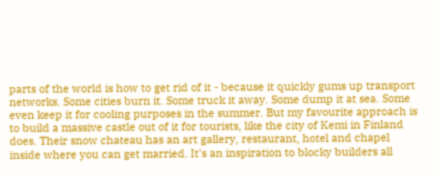parts of the world is how to get rid of it - because it quickly gums up transport networks. Some cities burn it. Some truck it away. Some dump it at sea. Some even keep it for cooling purposes in the summer. But my favourite approach is to build a massive castle out of it for tourists, like the city of Kemi in Finland does. Their snow chateau has an art gallery, restaurant, hotel and chapel inside where you can get married. It's an inspiration to blocky builders all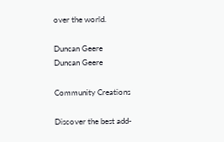over the world.

Duncan Geere
Duncan Geere

Community Creations

Discover the best add-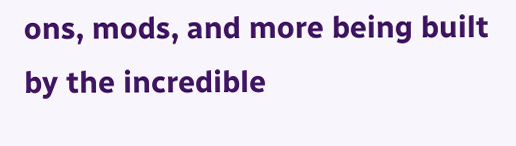ons, mods, and more being built by the incredible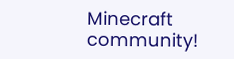Minecraft community!